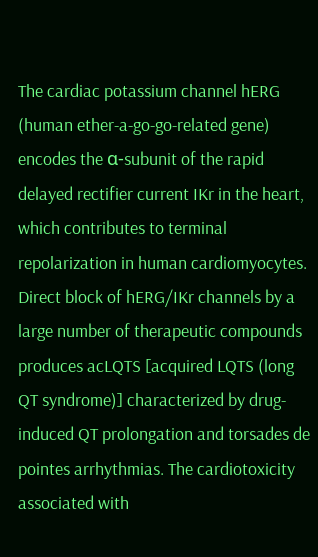The cardiac potassium channel hERG (human ether-a-go-go-related gene) encodes the α-subunit of the rapid delayed rectifier current IKr in the heart, which contributes to terminal repolarization in human cardiomyocytes. Direct block of hERG/IKr channels by a large number of therapeutic compounds produces acLQTS [acquired LQTS (long QT syndrome)] characterized by drug-induced QT prolongation and torsades de pointes arrhythmias. The cardiotoxicity associated with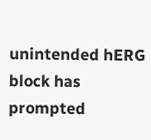unintended hERG block has prompted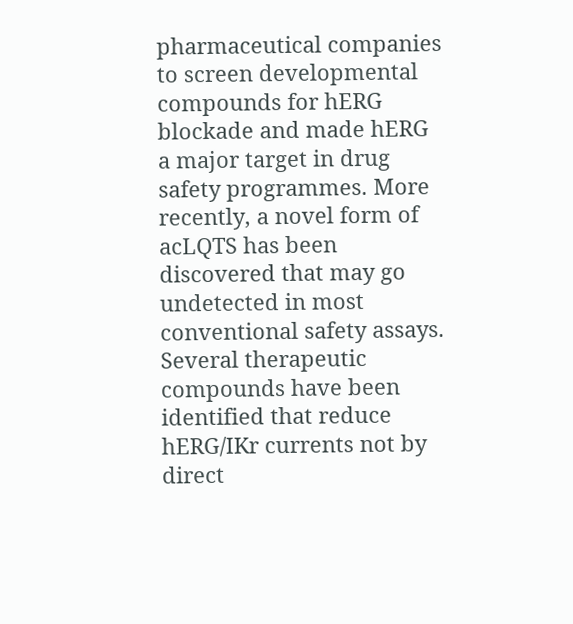pharmaceutical companies to screen developmental compounds for hERG blockade and made hERG a major target in drug safety programmes. More recently, a novel form of acLQTS has been discovered that may go undetected in most conventional safety assays. Several therapeutic compounds have been identified that reduce hERG/IKr currents not by direct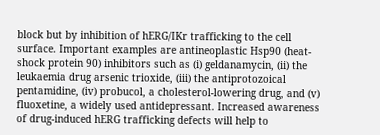block but by inhibition of hERG/IKr trafficking to the cell surface. Important examples are antineoplastic Hsp90 (heat-shock protein 90) inhibitors such as (i) geldanamycin, (ii) the leukaemia drug arsenic trioxide, (iii) the antiprotozoical pentamidine, (iv) probucol, a cholesterol-lowering drug, and (v) fluoxetine, a widely used antidepressant. Increased awareness of drug-induced hERG trafficking defects will help to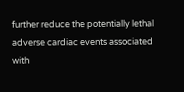further reduce the potentially lethal adverse cardiac events associated with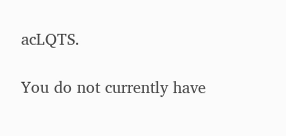acLQTS.

You do not currently have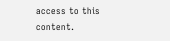access to this content.